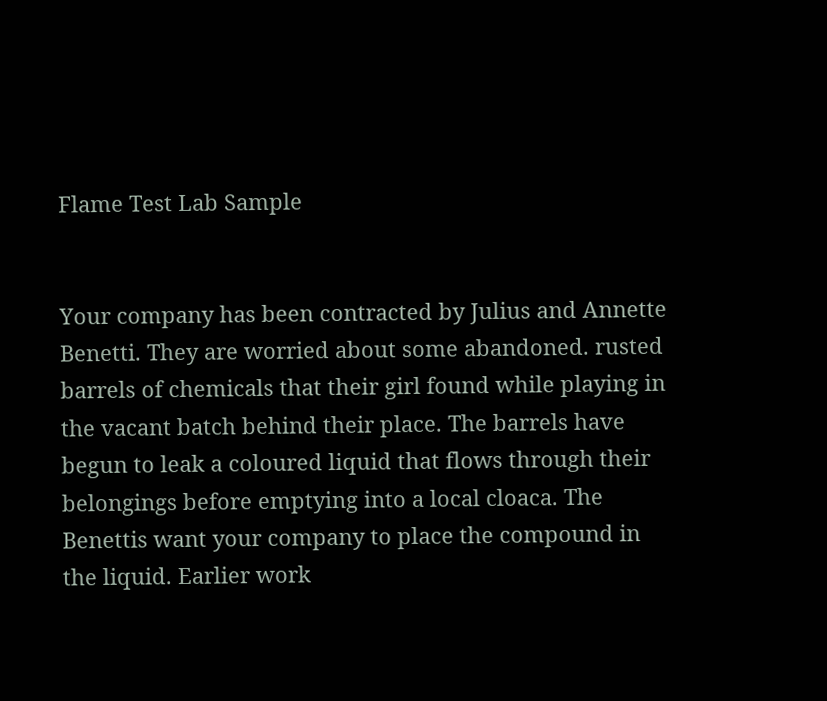Flame Test Lab Sample


Your company has been contracted by Julius and Annette Benetti. They are worried about some abandoned. rusted barrels of chemicals that their girl found while playing in the vacant batch behind their place. The barrels have begun to leak a coloured liquid that flows through their belongings before emptying into a local cloaca. The Benettis want your company to place the compound in the liquid. Earlier work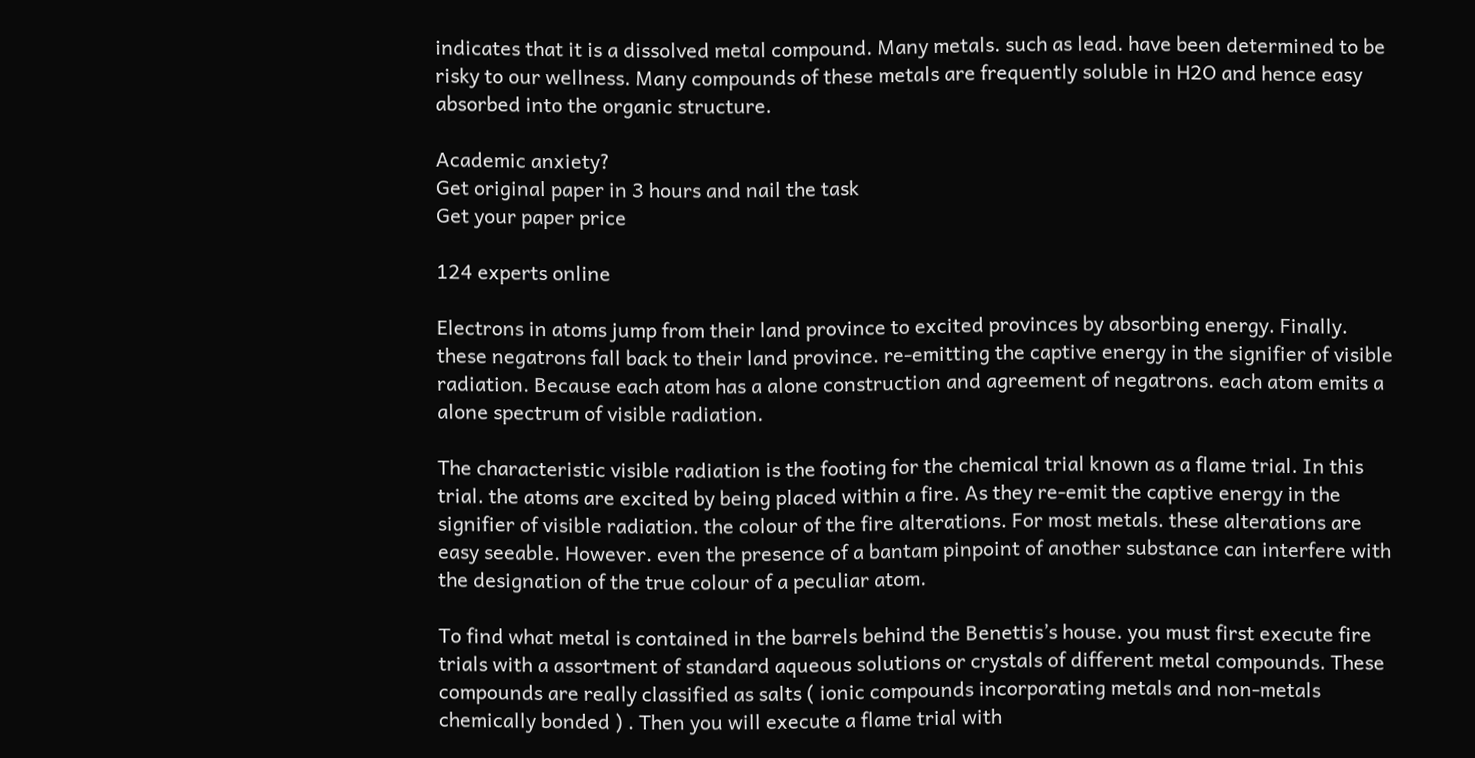indicates that it is a dissolved metal compound. Many metals. such as lead. have been determined to be risky to our wellness. Many compounds of these metals are frequently soluble in H2O and hence easy absorbed into the organic structure.

Academic anxiety?
Get original paper in 3 hours and nail the task
Get your paper price

124 experts online

Electrons in atoms jump from their land province to excited provinces by absorbing energy. Finally. these negatrons fall back to their land province. re-emitting the captive energy in the signifier of visible radiation. Because each atom has a alone construction and agreement of negatrons. each atom emits a alone spectrum of visible radiation.

The characteristic visible radiation is the footing for the chemical trial known as a flame trial. In this trial. the atoms are excited by being placed within a fire. As they re-emit the captive energy in the signifier of visible radiation. the colour of the fire alterations. For most metals. these alterations are easy seeable. However. even the presence of a bantam pinpoint of another substance can interfere with the designation of the true colour of a peculiar atom.

To find what metal is contained in the barrels behind the Benettis’s house. you must first execute fire trials with a assortment of standard aqueous solutions or crystals of different metal compounds. These compounds are really classified as salts ( ionic compounds incorporating metals and non-metals chemically bonded ) . Then you will execute a flame trial with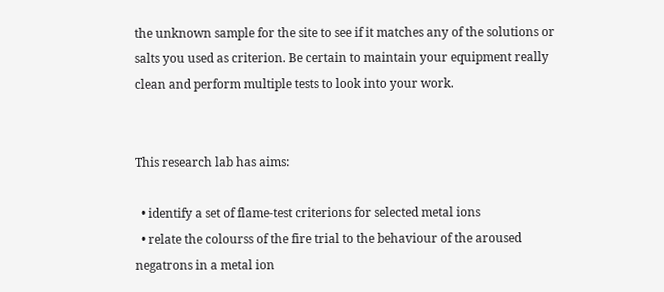the unknown sample for the site to see if it matches any of the solutions or salts you used as criterion. Be certain to maintain your equipment really clean and perform multiple tests to look into your work.


This research lab has aims:

  • identify a set of flame-test criterions for selected metal ions
  • relate the colourss of the fire trial to the behaviour of the aroused negatrons in a metal ion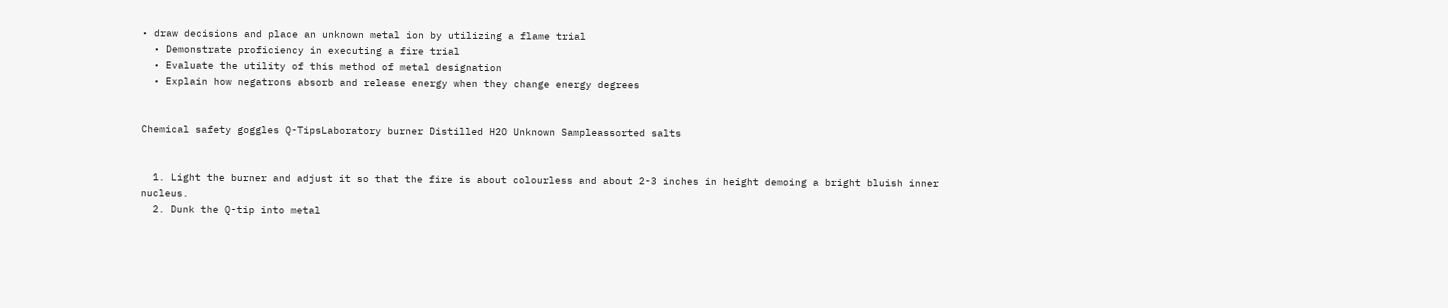• draw decisions and place an unknown metal ion by utilizing a flame trial
  • Demonstrate proficiency in executing a fire trial
  • Evaluate the utility of this method of metal designation
  • Explain how negatrons absorb and release energy when they change energy degrees


Chemical safety goggles Q-TipsLaboratory burner Distilled H2O Unknown Sampleassorted salts


  1. Light the burner and adjust it so that the fire is about colourless and about 2-3 inches in height demoing a bright bluish inner nucleus.
  2. Dunk the Q-tip into metal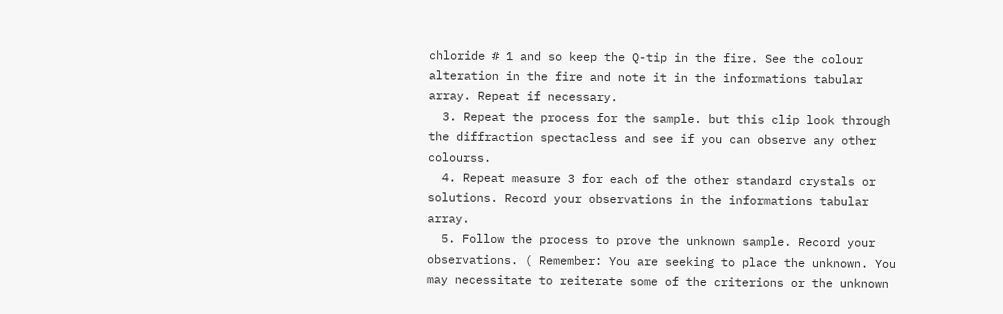chloride # 1 and so keep the Q-tip in the fire. See the colour alteration in the fire and note it in the informations tabular array. Repeat if necessary.
  3. Repeat the process for the sample. but this clip look through the diffraction spectacless and see if you can observe any other colourss.
  4. Repeat measure 3 for each of the other standard crystals or solutions. Record your observations in the informations tabular array.
  5. Follow the process to prove the unknown sample. Record your observations. ( Remember: You are seeking to place the unknown. You may necessitate to reiterate some of the criterions or the unknown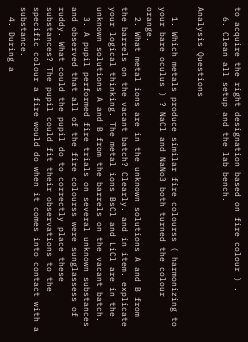to acquire the right designation based on fire colour ) .
  6. Clean all setup and the lab bench.

Analysis Questions

  1. Which metals produce similar fire colourss ( harmonizing to your bare oculus ) ? NaCl and NaNo3 both turned the colour orange.
  2. What metal ions are in the unknown solutions A and B from the barrels on the vacant batch? Clearly. and in item. explicate your logical thinking. The metal ions BsCl and LiCl are in the unknown solutions A and B from the barrels on the vacant batch.
  3. A pupil performed fire trials on several unknown substances and observed that all of the fire colourss were sunglassess of ruddy. What could the pupil do to correctly place these substances? The pupil could fit their observations to the specific colour a fire would do when it comes into contact with a substance.
  4. During a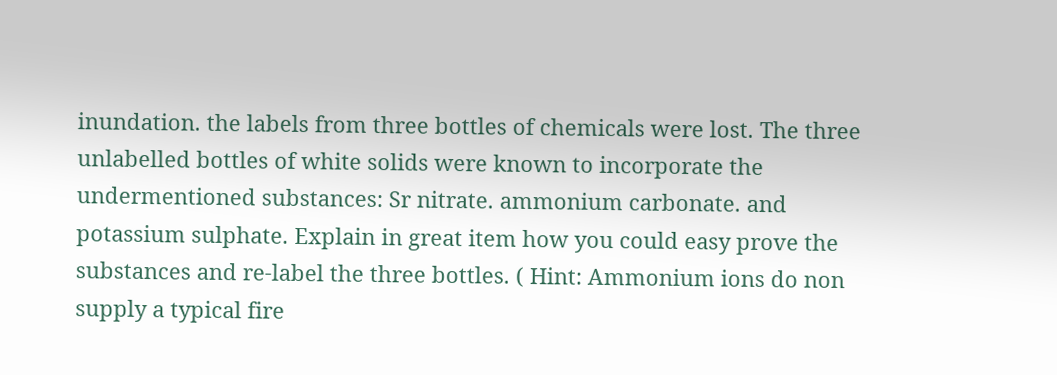inundation. the labels from three bottles of chemicals were lost. The three unlabelled bottles of white solids were known to incorporate the undermentioned substances: Sr nitrate. ammonium carbonate. and potassium sulphate. Explain in great item how you could easy prove the substances and re-label the three bottles. ( Hint: Ammonium ions do non supply a typical fire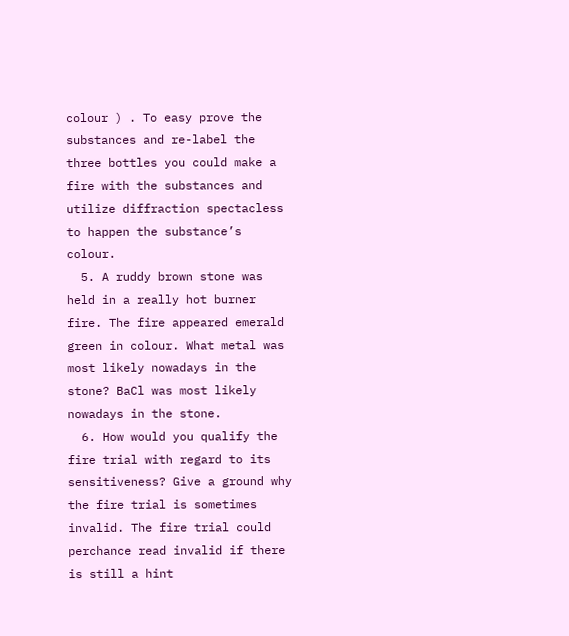colour ) . To easy prove the substances and re-label the three bottles you could make a fire with the substances and utilize diffraction spectacless to happen the substance’s colour.
  5. A ruddy brown stone was held in a really hot burner fire. The fire appeared emerald green in colour. What metal was most likely nowadays in the stone? BaCl was most likely nowadays in the stone.
  6. How would you qualify the fire trial with regard to its sensitiveness? Give a ground why the fire trial is sometimes invalid. The fire trial could perchance read invalid if there is still a hint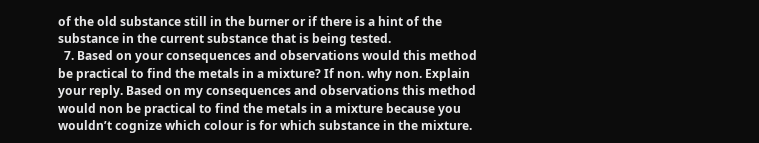of the old substance still in the burner or if there is a hint of the substance in the current substance that is being tested.
  7. Based on your consequences and observations would this method be practical to find the metals in a mixture? If non. why non. Explain your reply. Based on my consequences and observations this method would non be practical to find the metals in a mixture because you wouldn’t cognize which colour is for which substance in the mixture.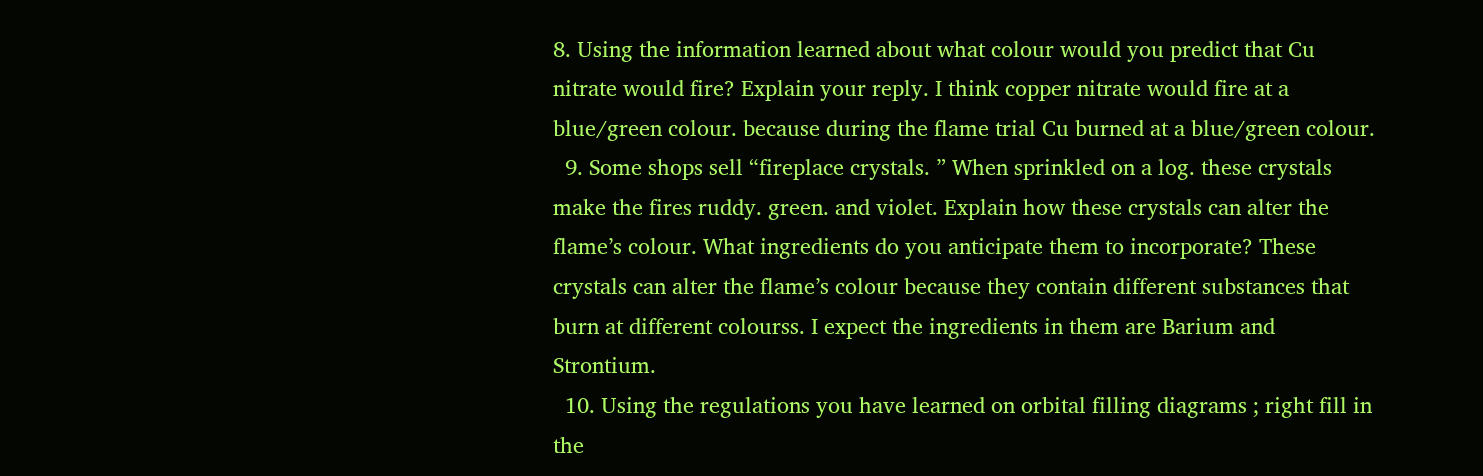8. Using the information learned about what colour would you predict that Cu nitrate would fire? Explain your reply. I think copper nitrate would fire at a blue/green colour. because during the flame trial Cu burned at a blue/green colour.
  9. Some shops sell “fireplace crystals. ” When sprinkled on a log. these crystals make the fires ruddy. green. and violet. Explain how these crystals can alter the flame’s colour. What ingredients do you anticipate them to incorporate? These crystals can alter the flame’s colour because they contain different substances that burn at different colourss. I expect the ingredients in them are Barium and Strontium.
  10. Using the regulations you have learned on orbital filling diagrams ; right fill in the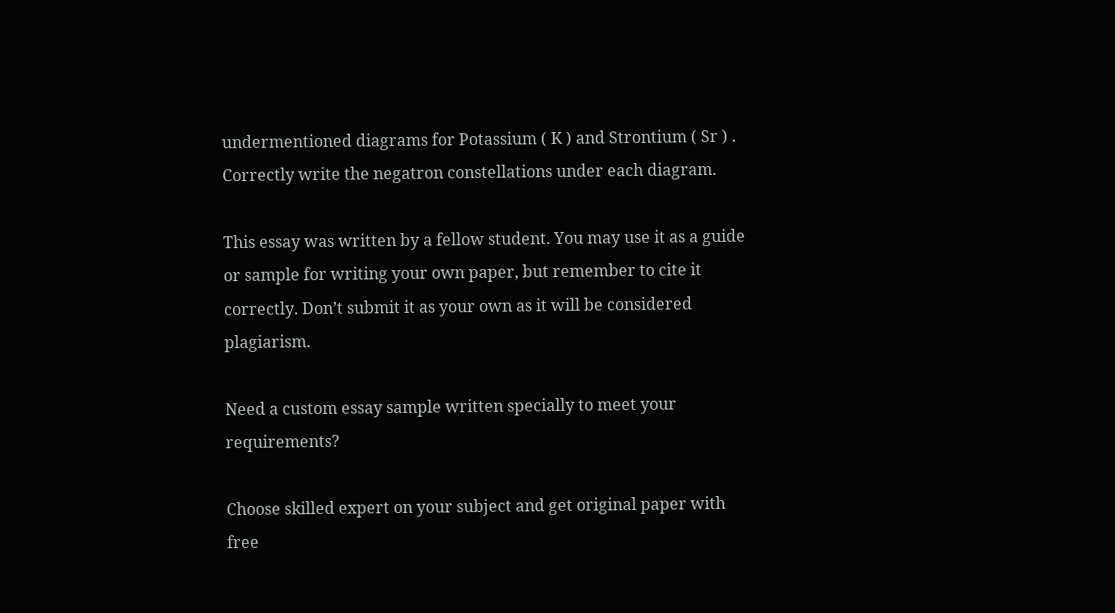undermentioned diagrams for Potassium ( K ) and Strontium ( Sr ) . Correctly write the negatron constellations under each diagram.

This essay was written by a fellow student. You may use it as a guide or sample for writing your own paper, but remember to cite it correctly. Don’t submit it as your own as it will be considered plagiarism.

Need a custom essay sample written specially to meet your requirements?

Choose skilled expert on your subject and get original paper with free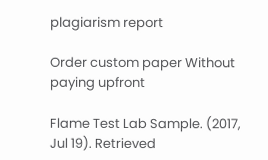plagiarism report

Order custom paper Without paying upfront

Flame Test Lab Sample. (2017, Jul 19). Retrieved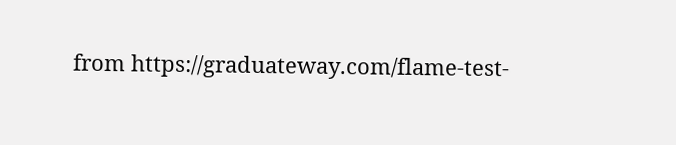from https://graduateway.com/flame-test-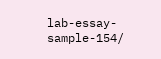lab-essay-sample-154/